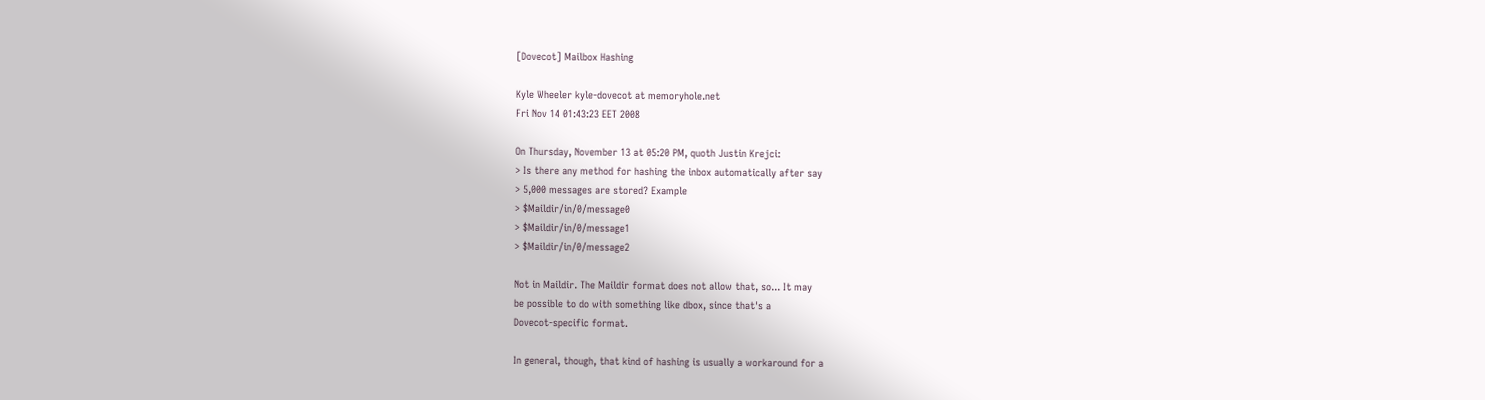[Dovecot] Mailbox Hashing

Kyle Wheeler kyle-dovecot at memoryhole.net
Fri Nov 14 01:43:23 EET 2008

On Thursday, November 13 at 05:20 PM, quoth Justin Krejci:
> Is there any method for hashing the inbox automatically after say
> 5,000 messages are stored? Example
> $Maildir/in/0/message0
> $Maildir/in/0/message1
> $Maildir/in/0/message2

Not in Maildir. The Maildir format does not allow that, so... It may
be possible to do with something like dbox, since that's a
Dovecot-specific format.

In general, though, that kind of hashing is usually a workaround for a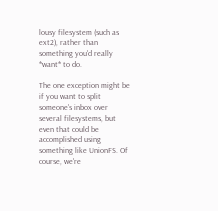lousy filesystem (such as ext2), rather than something you'd really
*want* to do.

The one exception might be if you want to split someone's inbox over
several filesystems, but even that could be accomplished using
something like UnionFS. Of course, we're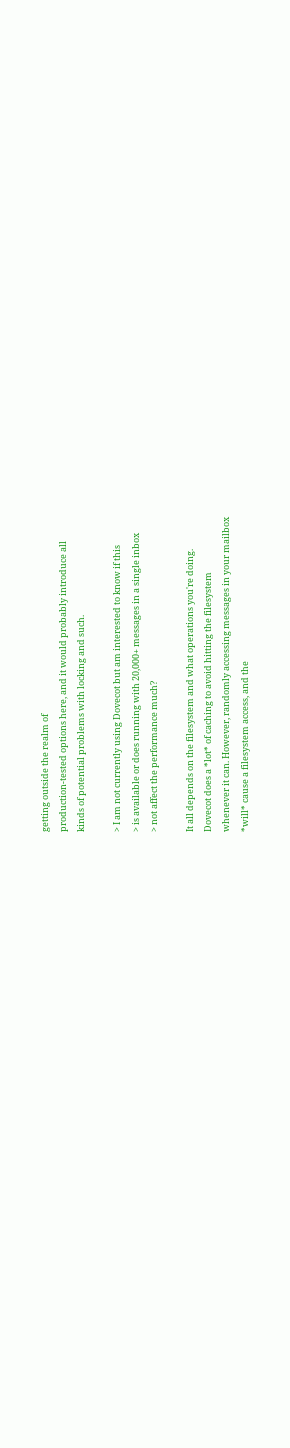getting outside the realm of
production-tested options here, and it would probably introduce all
kinds of potential problems with locking and such.

> I am not currently using Dovecot but am interested to know if this
> is available or does running with 20,000+ messages in a single inbox
> not affect the performance much?

It all depends on the filesystem and what operations you're doing.
Dovecot does a *lot* of caching to avoid hitting the filesystem
whenever it can. However, randomly accessing messages in your mailbox
*will* cause a filesystem access, and the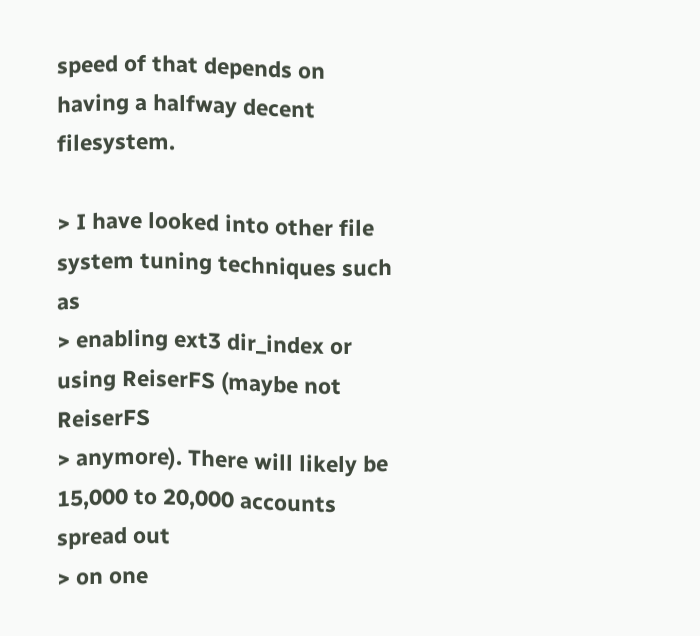speed of that depends on
having a halfway decent filesystem.

> I have looked into other file system tuning techniques such as
> enabling ext3 dir_index or using ReiserFS (maybe not ReiserFS
> anymore). There will likely be 15,000 to 20,000 accounts spread out
> on one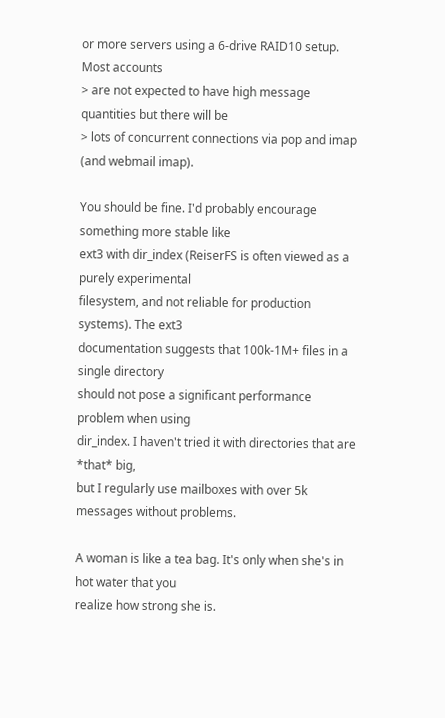or more servers using a 6-drive RAID10 setup. Most accounts
> are not expected to have high message quantities but there will be
> lots of concurrent connections via pop and imap (and webmail imap).

You should be fine. I'd probably encourage something more stable like
ext3 with dir_index (ReiserFS is often viewed as a purely experimental
filesystem, and not reliable for production systems). The ext3
documentation suggests that 100k-1M+ files in a single directory
should not pose a significant performance problem when using
dir_index. I haven't tried it with directories that are *that* big,
but I regularly use mailboxes with over 5k messages without problems.

A woman is like a tea bag. It's only when she's in hot water that you
realize how strong she is.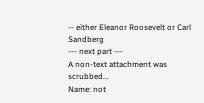-- either Eleanor Roosevelt or Carl Sandberg
--- next part ---
A non-text attachment was scrubbed...
Name: not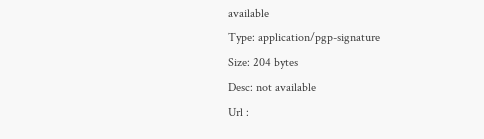available
Type: application/pgp-signature
Size: 204 bytes
Desc: not available
Url :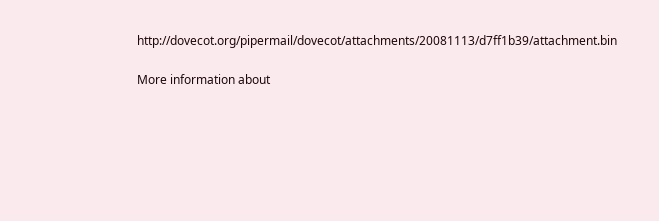http://dovecot.org/pipermail/dovecot/attachments/20081113/d7ff1b39/attachment.bin

More information about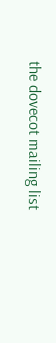the dovecot mailing list